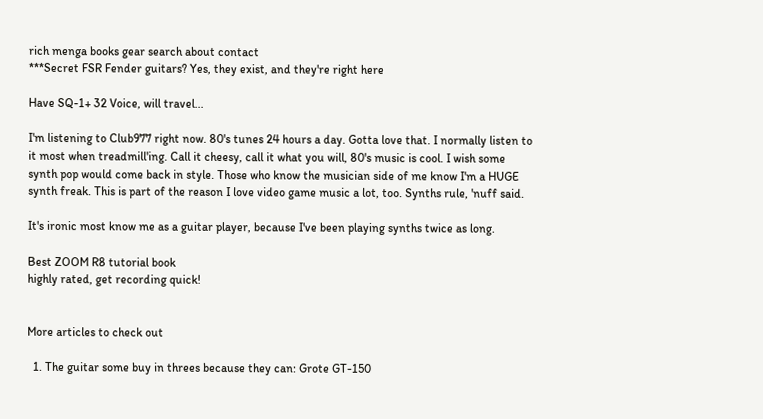rich menga books gear search about contact
***Secret FSR Fender guitars? Yes, they exist, and they're right here

Have SQ-1+ 32 Voice, will travel...

I'm listening to Club977 right now. 80's tunes 24 hours a day. Gotta love that. I normally listen to it most when treadmill'ing. Call it cheesy, call it what you will, 80's music is cool. I wish some synth pop would come back in style. Those who know the musician side of me know I'm a HUGE synth freak. This is part of the reason I love video game music a lot, too. Synths rule, 'nuff said.

It's ironic most know me as a guitar player, because I've been playing synths twice as long.

Best ZOOM R8 tutorial book
highly rated, get recording quick!


More articles to check out

  1. The guitar some buy in threes because they can: Grote GT-150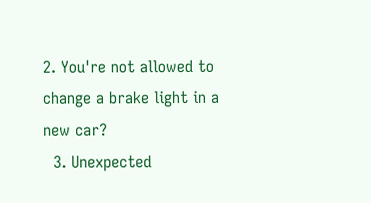2. You're not allowed to change a brake light in a new car?
  3. Unexpected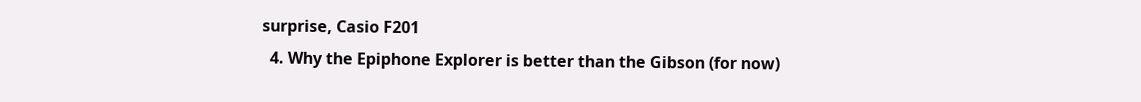surprise, Casio F201
  4. Why the Epiphone Explorer is better than the Gibson (for now)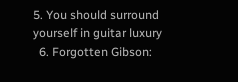5. You should surround yourself in guitar luxury
  6. Forgotten Gibson: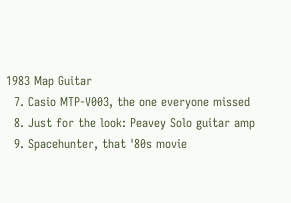1983 Map Guitar
  7. Casio MTP-V003, the one everyone missed
  8. Just for the look: Peavey Solo guitar amp
  9. Spacehunter, that '80s movie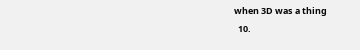when 3D was a thing
  10.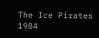The Ice Pirates 1984